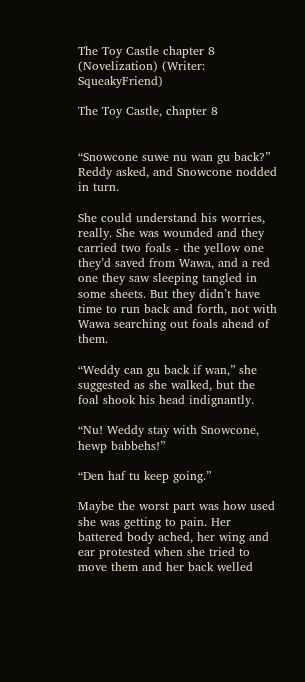The Toy Castle chapter 8 (Novelization) (Writer: SqueakyFriend)

The Toy Castle, chapter 8


“Snowcone suwe nu wan gu back?” Reddy asked, and Snowcone nodded in turn.

She could understand his worries, really. She was wounded and they carried two foals - the yellow one they’d saved from Wawa, and a red one they saw sleeping tangled in some sheets. But they didn’t have time to run back and forth, not with Wawa searching out foals ahead of them.

“Weddy can gu back if wan,” she suggested as she walked, but the foal shook his head indignantly.

“Nu! Weddy stay with Snowcone, hewp babbehs!”

“Den haf tu keep going.”

Maybe the worst part was how used she was getting to pain. Her battered body ached, her wing and ear protested when she tried to move them and her back welled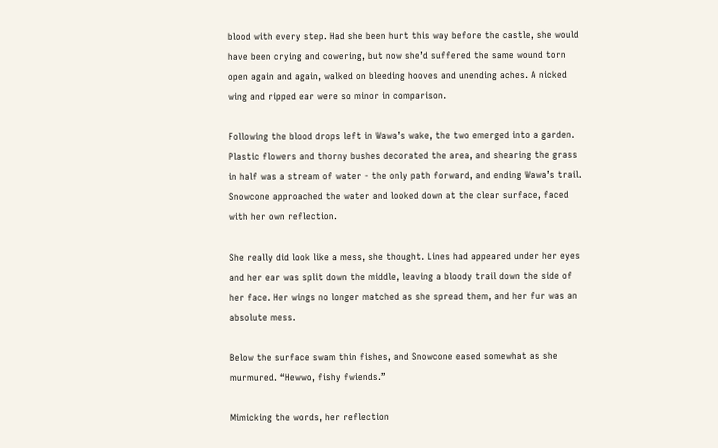blood with every step. Had she been hurt this way before the castle, she would have been crying and cowering, but now she’d suffered the same wound torn open again and again, walked on bleeding hooves and unending aches. A nicked wing and ripped ear were so minor in comparison.

Following the blood drops left in Wawa’s wake, the two emerged into a garden. Plastic flowers and thorny bushes decorated the area, and shearing the grass in half was a stream of water - the only path forward, and ending Wawa’s trail. Snowcone approached the water and looked down at the clear surface, faced with her own reflection.

She really did look like a mess, she thought. Lines had appeared under her eyes and her ear was split down the middle, leaving a bloody trail down the side of her face. Her wings no longer matched as she spread them, and her fur was an absolute mess.

Below the surface swam thin fishes, and Snowcone eased somewhat as she murmured. “Hewwo, fishy fwiends.”

Mimicking the words, her reflection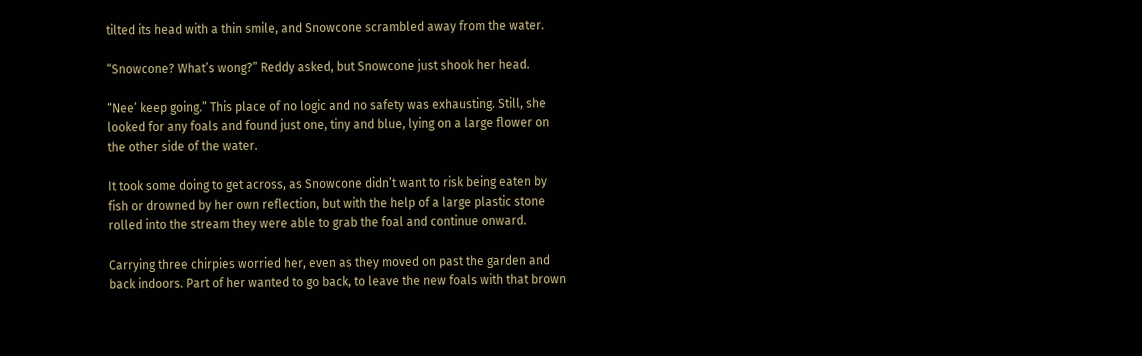tilted its head with a thin smile, and Snowcone scrambled away from the water.

“Snowcone? What’s wong?” Reddy asked, but Snowcone just shook her head.

“Nee’ keep going.” This place of no logic and no safety was exhausting. Still, she looked for any foals and found just one, tiny and blue, lying on a large flower on the other side of the water.

It took some doing to get across, as Snowcone didn’t want to risk being eaten by fish or drowned by her own reflection, but with the help of a large plastic stone rolled into the stream they were able to grab the foal and continue onward.

Carrying three chirpies worried her, even as they moved on past the garden and back indoors. Part of her wanted to go back, to leave the new foals with that brown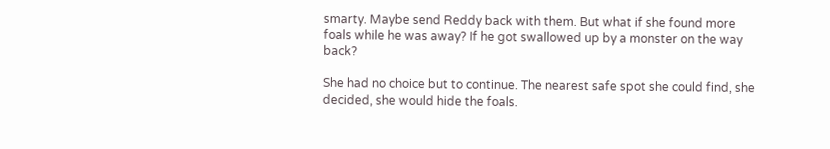smarty. Maybe send Reddy back with them. But what if she found more foals while he was away? If he got swallowed up by a monster on the way back?

She had no choice but to continue. The nearest safe spot she could find, she decided, she would hide the foals.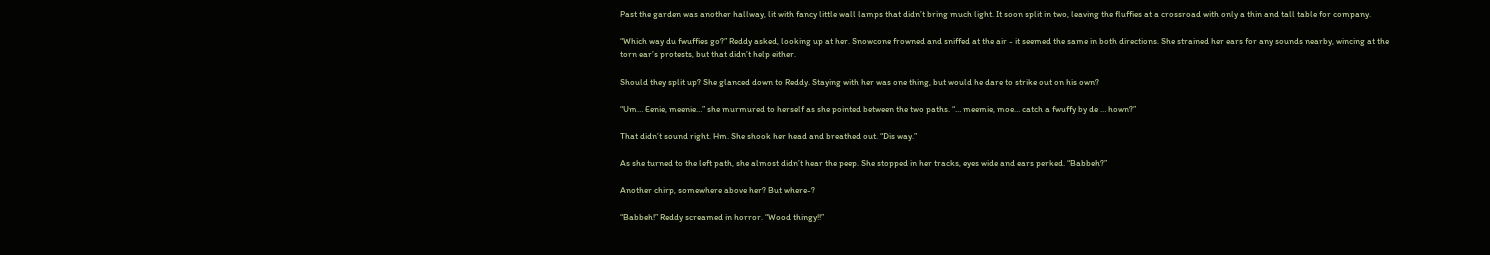Past the garden was another hallway, lit with fancy little wall lamps that didn’t bring much light. It soon split in two, leaving the fluffies at a crossroad with only a thin and tall table for company.

“Which way du fwuffies go?” Reddy asked, looking up at her. Snowcone frowned and sniffed at the air - it seemed the same in both directions. She strained her ears for any sounds nearby, wincing at the torn ear’s protests, but that didn’t help either.

Should they split up? She glanced down to Reddy. Staying with her was one thing, but would he dare to strike out on his own?

“Um… Eenie, meenie…” she murmured to herself as she pointed between the two paths. “… meemie, moe… catch a fwuffy by de … hown?”

That didn’t sound right. Hm. She shook her head and breathed out. “Dis way.”

As she turned to the left path, she almost didn’t hear the peep. She stopped in her tracks, eyes wide and ears perked. “Babbeh?”

Another chirp, somewhere above her? But where-?

“Babbeh!” Reddy screamed in horror. “Wood thingy!!”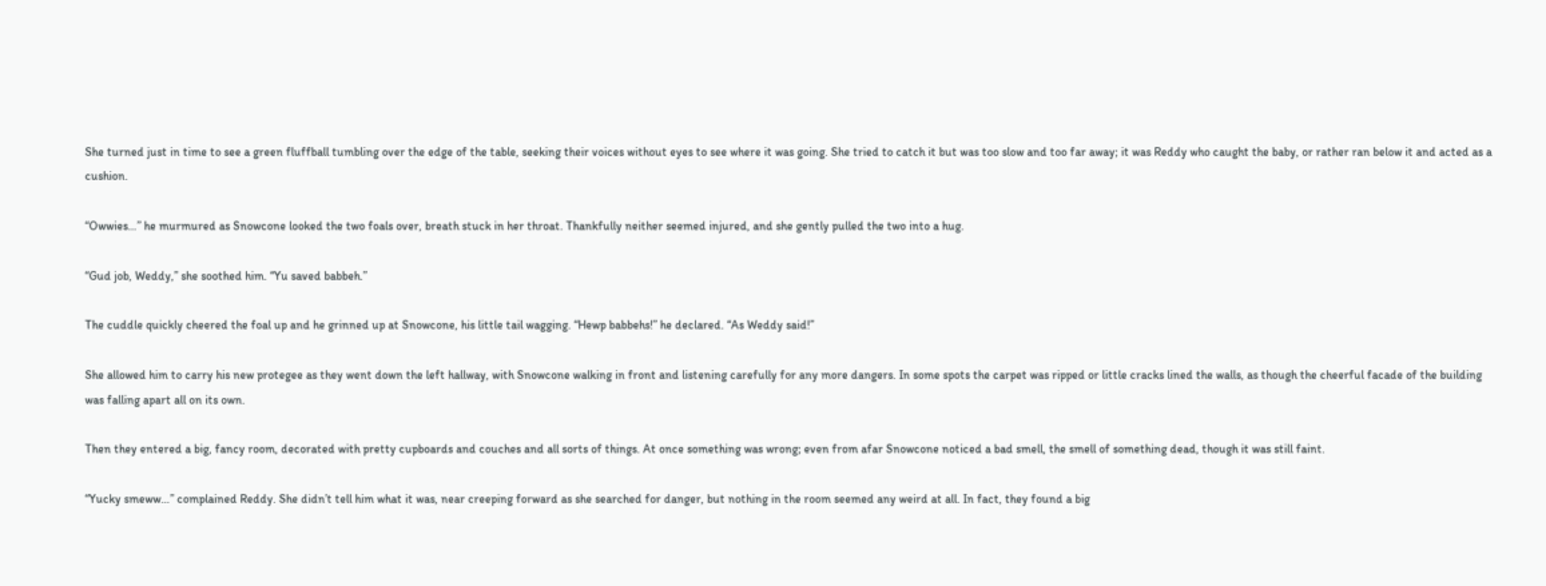She turned just in time to see a green fluffball tumbling over the edge of the table, seeking their voices without eyes to see where it was going. She tried to catch it but was too slow and too far away; it was Reddy who caught the baby, or rather ran below it and acted as a cushion.

“Owwies…” he murmured as Snowcone looked the two foals over, breath stuck in her throat. Thankfully neither seemed injured, and she gently pulled the two into a hug.

“Gud job, Weddy,” she soothed him. “Yu saved babbeh.”

The cuddle quickly cheered the foal up and he grinned up at Snowcone, his little tail wagging. “Hewp babbehs!” he declared. “As Weddy said!”

She allowed him to carry his new protegee as they went down the left hallway, with Snowcone walking in front and listening carefully for any more dangers. In some spots the carpet was ripped or little cracks lined the walls, as though the cheerful facade of the building was falling apart all on its own.

Then they entered a big, fancy room, decorated with pretty cupboards and couches and all sorts of things. At once something was wrong; even from afar Snowcone noticed a bad smell, the smell of something dead, though it was still faint.

“Yucky smeww…” complained Reddy. She didn’t tell him what it was, near creeping forward as she searched for danger, but nothing in the room seemed any weird at all. In fact, they found a big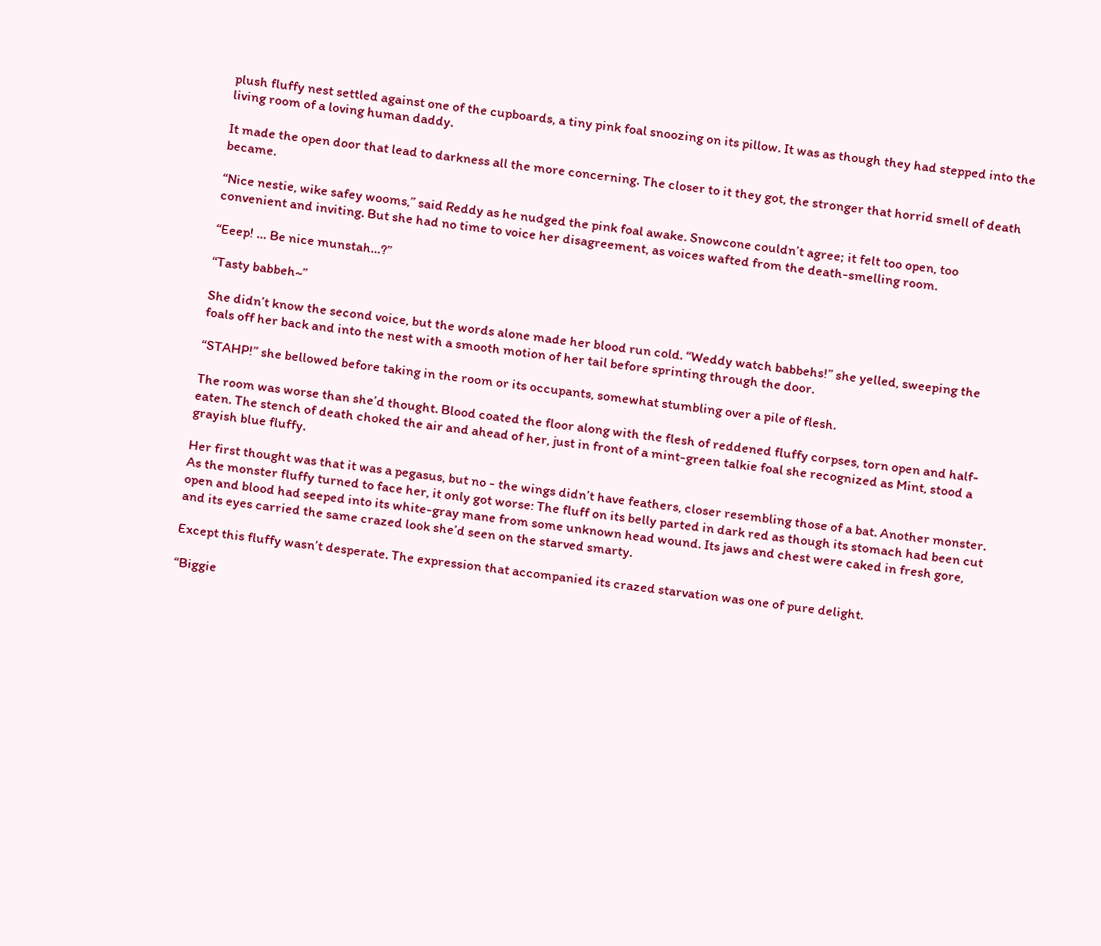plush fluffy nest settled against one of the cupboards, a tiny pink foal snoozing on its pillow. It was as though they had stepped into the living room of a loving human daddy.

It made the open door that lead to darkness all the more concerning. The closer to it they got, the stronger that horrid smell of death became.

“Nice nestie, wike safey wooms,” said Reddy as he nudged the pink foal awake. Snowcone couldn’t agree; it felt too open, too convenient and inviting. But she had no time to voice her disagreement, as voices wafted from the death-smelling room.

“Eeep! … Be nice munstah…?”

“Tasty babbeh~”

She didn’t know the second voice, but the words alone made her blood run cold. “Weddy watch babbehs!” she yelled, sweeping the foals off her back and into the nest with a smooth motion of her tail before sprinting through the door.

“STAHP!” she bellowed before taking in the room or its occupants, somewhat stumbling over a pile of flesh.

The room was worse than she’d thought. Blood coated the floor along with the flesh of reddened fluffy corpses, torn open and half-eaten. The stench of death choked the air and ahead of her, just in front of a mint-green talkie foal she recognized as Mint, stood a grayish blue fluffy.

Her first thought was that it was a pegasus, but no - the wings didn’t have feathers, closer resembling those of a bat. Another monster. As the monster fluffy turned to face her, it only got worse: The fluff on its belly parted in dark red as though its stomach had been cut open and blood had seeped into its white-gray mane from some unknown head wound. Its jaws and chest were caked in fresh gore, and its eyes carried the same crazed look she’d seen on the starved smarty.

Except this fluffy wasn’t desperate. The expression that accompanied its crazed starvation was one of pure delight.

“Biggie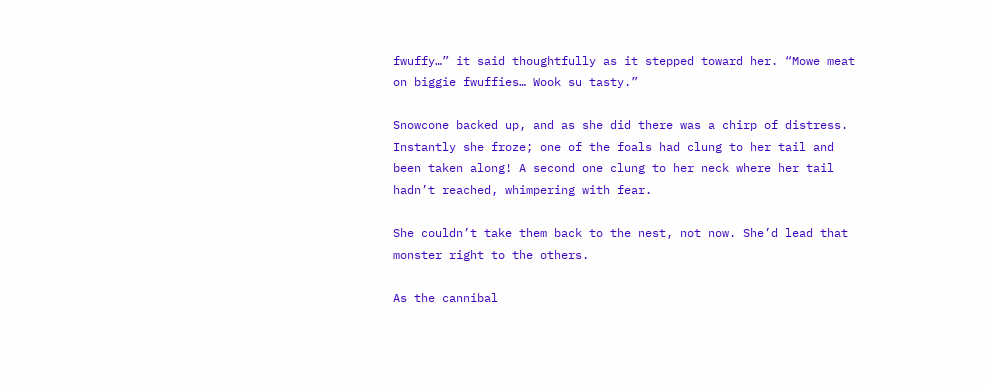fwuffy…” it said thoughtfully as it stepped toward her. “Mowe meat on biggie fwuffies… Wook su tasty.”

Snowcone backed up, and as she did there was a chirp of distress. Instantly she froze; one of the foals had clung to her tail and been taken along! A second one clung to her neck where her tail hadn’t reached, whimpering with fear.

She couldn’t take them back to the nest, not now. She’d lead that monster right to the others.

As the cannibal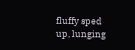fluffy sped up, lunging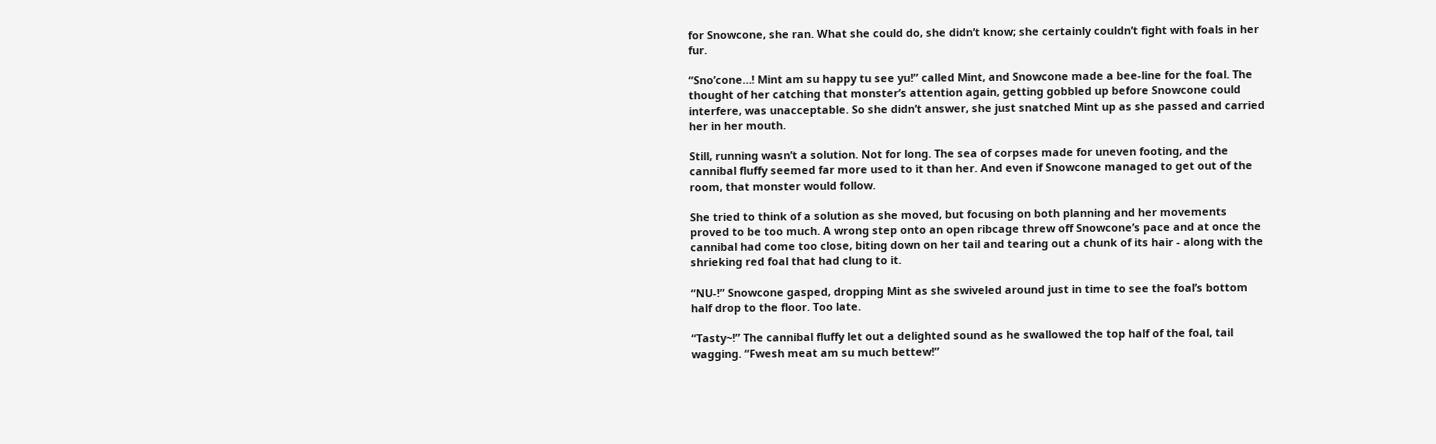for Snowcone, she ran. What she could do, she didn’t know; she certainly couldn’t fight with foals in her fur.

“Sno’cone…! Mint am su happy tu see yu!” called Mint, and Snowcone made a bee-line for the foal. The thought of her catching that monster’s attention again, getting gobbled up before Snowcone could interfere, was unacceptable. So she didn’t answer, she just snatched Mint up as she passed and carried her in her mouth.

Still, running wasn’t a solution. Not for long. The sea of corpses made for uneven footing, and the cannibal fluffy seemed far more used to it than her. And even if Snowcone managed to get out of the room, that monster would follow.

She tried to think of a solution as she moved, but focusing on both planning and her movements proved to be too much. A wrong step onto an open ribcage threw off Snowcone’s pace and at once the cannibal had come too close, biting down on her tail and tearing out a chunk of its hair - along with the shrieking red foal that had clung to it.

“NU-!” Snowcone gasped, dropping Mint as she swiveled around just in time to see the foal’s bottom half drop to the floor. Too late.

“Tasty~!” The cannibal fluffy let out a delighted sound as he swallowed the top half of the foal, tail wagging. “Fwesh meat am su much bettew!”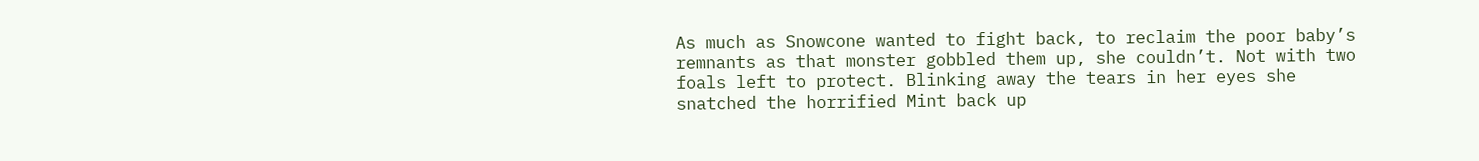As much as Snowcone wanted to fight back, to reclaim the poor baby’s remnants as that monster gobbled them up, she couldn’t. Not with two foals left to protect. Blinking away the tears in her eyes she snatched the horrified Mint back up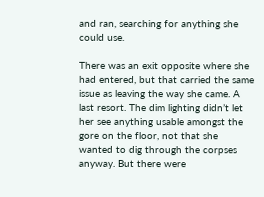and ran, searching for anything she could use.

There was an exit opposite where she had entered, but that carried the same issue as leaving the way she came. A last resort. The dim lighting didn’t let her see anything usable amongst the gore on the floor, not that she wanted to dig through the corpses anyway. But there were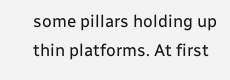some pillars holding up thin platforms. At first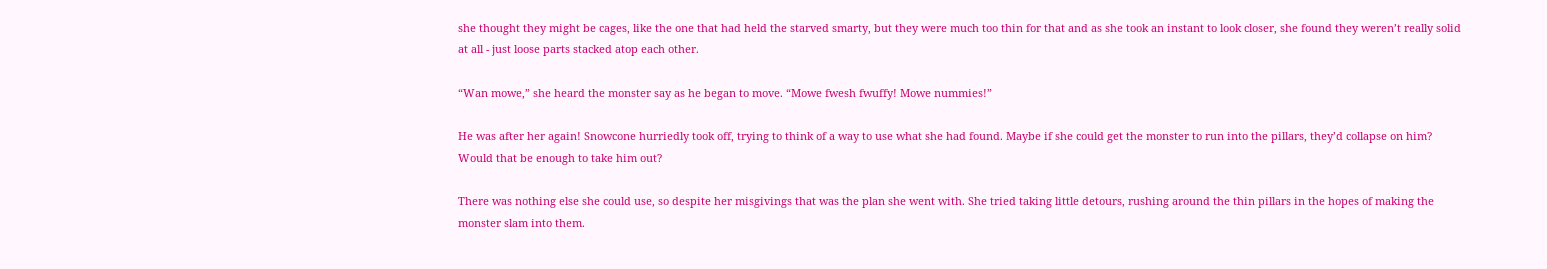she thought they might be cages, like the one that had held the starved smarty, but they were much too thin for that and as she took an instant to look closer, she found they weren’t really solid at all - just loose parts stacked atop each other.

“Wan mowe,” she heard the monster say as he began to move. “Mowe fwesh fwuffy! Mowe nummies!”

He was after her again! Snowcone hurriedly took off, trying to think of a way to use what she had found. Maybe if she could get the monster to run into the pillars, they’d collapse on him? Would that be enough to take him out?

There was nothing else she could use, so despite her misgivings that was the plan she went with. She tried taking little detours, rushing around the thin pillars in the hopes of making the monster slam into them.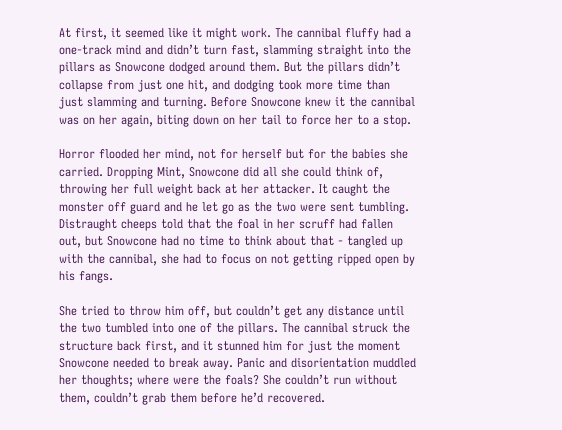At first, it seemed like it might work. The cannibal fluffy had a one-track mind and didn’t turn fast, slamming straight into the pillars as Snowcone dodged around them. But the pillars didn’t collapse from just one hit, and dodging took more time than just slamming and turning. Before Snowcone knew it the cannibal was on her again, biting down on her tail to force her to a stop.

Horror flooded her mind, not for herself but for the babies she carried. Dropping Mint, Snowcone did all she could think of, throwing her full weight back at her attacker. It caught the monster off guard and he let go as the two were sent tumbling. Distraught cheeps told that the foal in her scruff had fallen out, but Snowcone had no time to think about that - tangled up with the cannibal, she had to focus on not getting ripped open by his fangs.

She tried to throw him off, but couldn’t get any distance until the two tumbled into one of the pillars. The cannibal struck the structure back first, and it stunned him for just the moment Snowcone needed to break away. Panic and disorientation muddled her thoughts; where were the foals? She couldn’t run without them, couldn’t grab them before he’d recovered.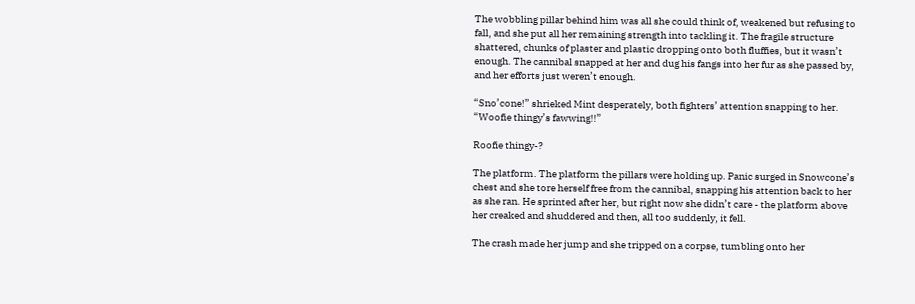The wobbling pillar behind him was all she could think of, weakened but refusing to fall, and she put all her remaining strength into tackling it. The fragile structure shattered, chunks of plaster and plastic dropping onto both fluffies, but it wasn’t enough. The cannibal snapped at her and dug his fangs into her fur as she passed by, and her efforts just weren’t enough.

“Sno’cone!” shrieked Mint desperately, both fighters’ attention snapping to her. “Woofie thingy’s fawwing!!”

Roofie thingy-?

The platform. The platform the pillars were holding up. Panic surged in Snowcone’s chest and she tore herself free from the cannibal, snapping his attention back to her as she ran. He sprinted after her, but right now she didn’t care - the platform above her creaked and shuddered and then, all too suddenly, it fell.

The crash made her jump and she tripped on a corpse, tumbling onto her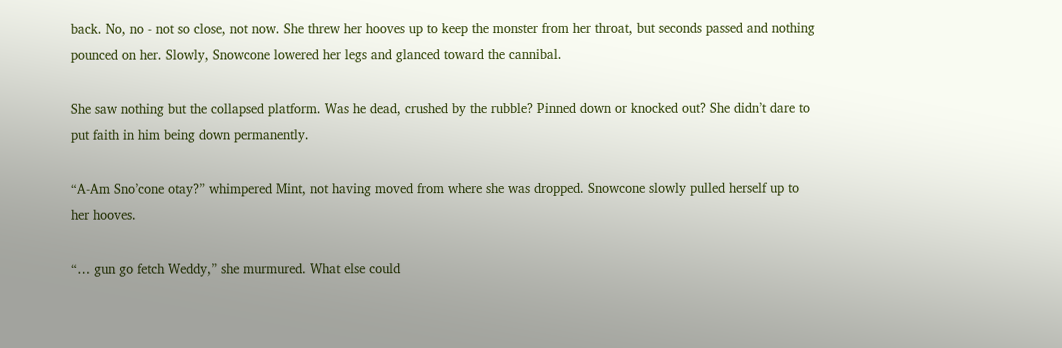back. No, no - not so close, not now. She threw her hooves up to keep the monster from her throat, but seconds passed and nothing pounced on her. Slowly, Snowcone lowered her legs and glanced toward the cannibal.

She saw nothing but the collapsed platform. Was he dead, crushed by the rubble? Pinned down or knocked out? She didn’t dare to put faith in him being down permanently.

“A-Am Sno’cone otay?” whimpered Mint, not having moved from where she was dropped. Snowcone slowly pulled herself up to her hooves.

“… gun go fetch Weddy,” she murmured. What else could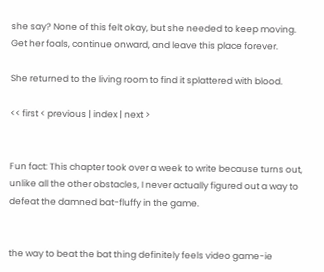she say? None of this felt okay, but she needed to keep moving. Get her foals, continue onward, and leave this place forever.

She returned to the living room to find it splattered with blood.

<< first < previous | index | next >


Fun fact: This chapter took over a week to write because turns out, unlike all the other obstacles, I never actually figured out a way to defeat the damned bat-fluffy in the game.


the way to beat the bat thing definitely feels video game-ie